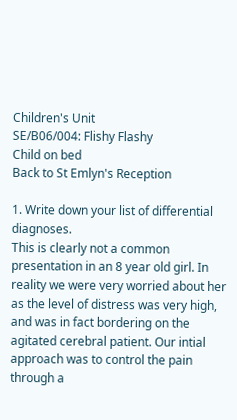Children's Unit
SE/B06/004: Flishy Flashy
Child on bed
Back to St Emlyn's Reception

1. Write down your list of differential diagnoses.
This is clearly not a common presentation in an 8 year old girl. In reality we were very worried about her as the level of distress was very high, and was in fact bordering on the agitated cerebral patient. Our intial approach was to control the pain through a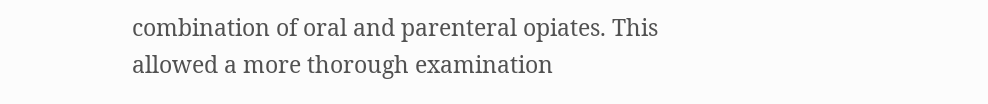combination of oral and parenteral opiates. This allowed a more thorough examination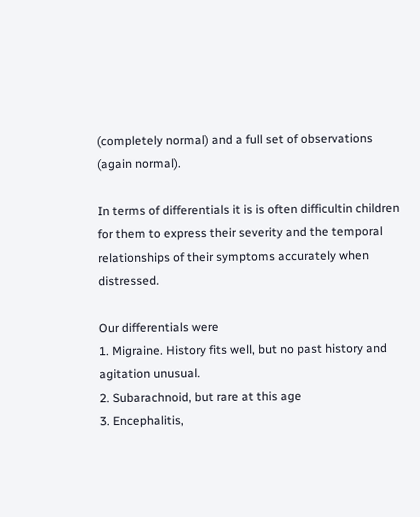(completely normal) and a full set of observations (again normal).

In terms of differentials it is is often difficultin children for them to express their severity and the temporal relationships of their symptoms accurately when distressed.

Our differentials were
1. Migraine. History fits well, but no past history and agitation unusual.
2. Subarachnoid, but rare at this age
3. Encephalitis,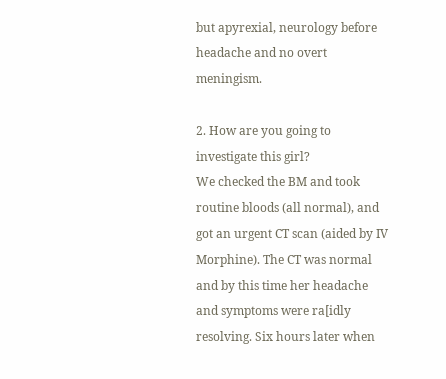but apyrexial, neurology before headache and no overt meningism.

2. How are you going to investigate this girl?
We checked the BM and took routine bloods (all normal), and got an urgent CT scan (aided by IV Morphine). The CT was normal and by this time her headache and symptoms were ra[idly resolving. Six hours later when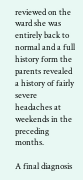reviewed on the ward she was entirely back to normal and a full history form the parents revealed a history of fairly severe headaches at weekends in the preceding months.

A final diagnosis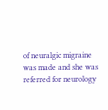of neuralgic migraine was made and she was referred for neurology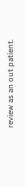review as an out patient.